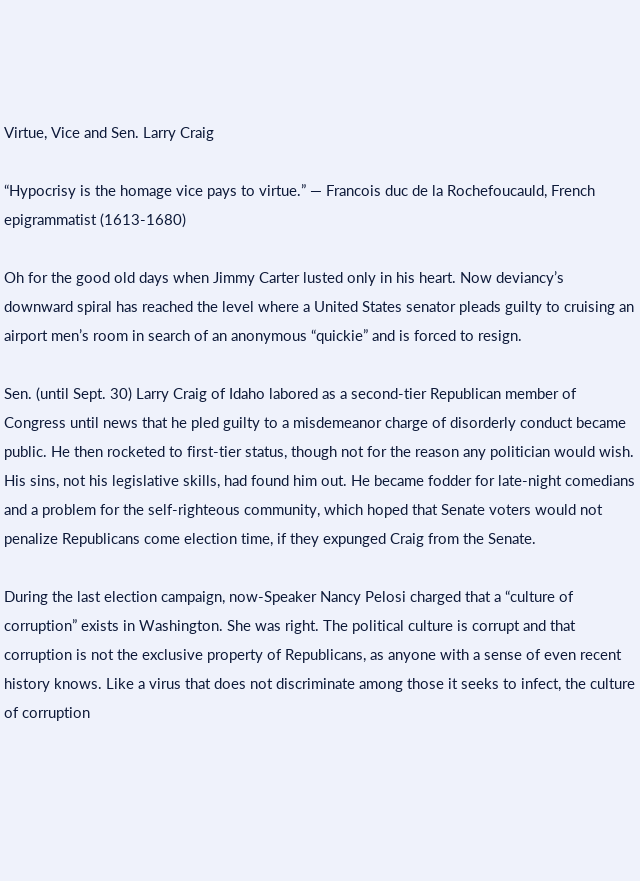Virtue, Vice and Sen. Larry Craig

“Hypocrisy is the homage vice pays to virtue.” — Francois duc de la Rochefoucauld, French epigrammatist (1613-1680)

Oh for the good old days when Jimmy Carter lusted only in his heart. Now deviancy’s downward spiral has reached the level where a United States senator pleads guilty to cruising an airport men’s room in search of an anonymous “quickie” and is forced to resign.

Sen. (until Sept. 30) Larry Craig of Idaho labored as a second-tier Republican member of Congress until news that he pled guilty to a misdemeanor charge of disorderly conduct became public. He then rocketed to first-tier status, though not for the reason any politician would wish. His sins, not his legislative skills, had found him out. He became fodder for late-night comedians and a problem for the self-righteous community, which hoped that Senate voters would not penalize Republicans come election time, if they expunged Craig from the Senate.

During the last election campaign, now-Speaker Nancy Pelosi charged that a “culture of corruption” exists in Washington. She was right. The political culture is corrupt and that corruption is not the exclusive property of Republicans, as anyone with a sense of even recent history knows. Like a virus that does not discriminate among those it seeks to infect, the culture of corruption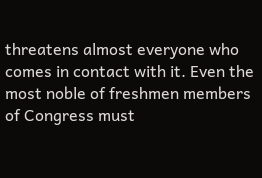threatens almost everyone who comes in contact with it. Even the most noble of freshmen members of Congress must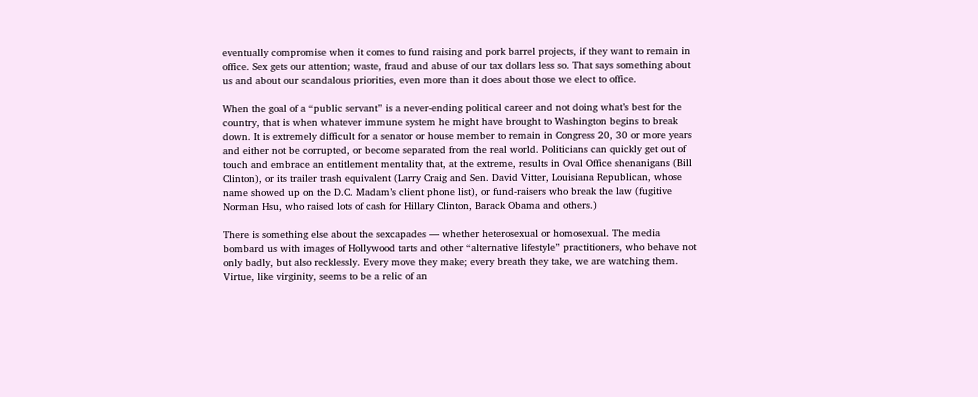eventually compromise when it comes to fund raising and pork barrel projects, if they want to remain in office. Sex gets our attention; waste, fraud and abuse of our tax dollars less so. That says something about us and about our scandalous priorities, even more than it does about those we elect to office.

When the goal of a “public servant” is a never-ending political career and not doing what’s best for the country, that is when whatever immune system he might have brought to Washington begins to break down. It is extremely difficult for a senator or house member to remain in Congress 20, 30 or more years and either not be corrupted, or become separated from the real world. Politicians can quickly get out of touch and embrace an entitlement mentality that, at the extreme, results in Oval Office shenanigans (Bill Clinton), or its trailer trash equivalent (Larry Craig and Sen. David Vitter, Louisiana Republican, whose name showed up on the D.C. Madam’s client phone list), or fund-raisers who break the law (fugitive Norman Hsu, who raised lots of cash for Hillary Clinton, Barack Obama and others.)

There is something else about the sexcapades — whether heterosexual or homosexual. The media bombard us with images of Hollywood tarts and other “alternative lifestyle” practitioners, who behave not only badly, but also recklessly. Every move they make; every breath they take, we are watching them. Virtue, like virginity, seems to be a relic of an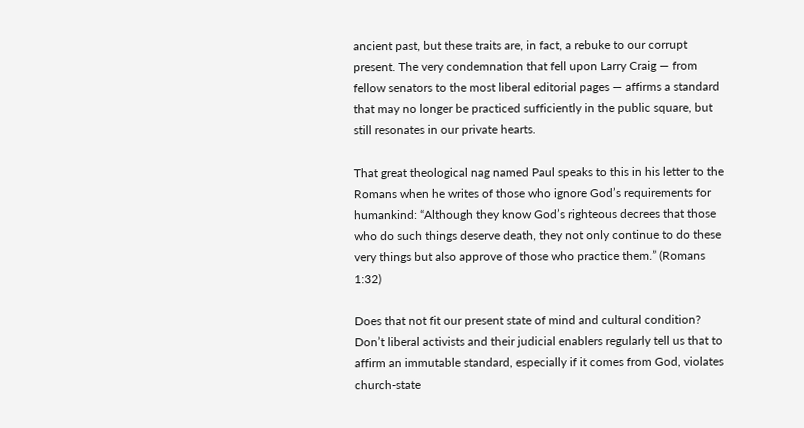ancient past, but these traits are, in fact, a rebuke to our corrupt present. The very condemnation that fell upon Larry Craig — from fellow senators to the most liberal editorial pages — affirms a standard that may no longer be practiced sufficiently in the public square, but still resonates in our private hearts.

That great theological nag named Paul speaks to this in his letter to the Romans when he writes of those who ignore God’s requirements for humankind: “Although they know God’s righteous decrees that those who do such things deserve death, they not only continue to do these very things but also approve of those who practice them.” (Romans 1:32)

Does that not fit our present state of mind and cultural condition? Don’t liberal activists and their judicial enablers regularly tell us that to affirm an immutable standard, especially if it comes from God, violates church-state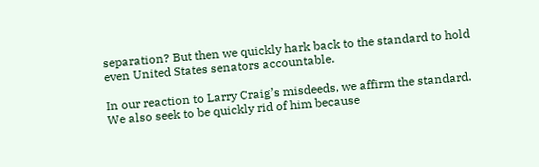separation? But then we quickly hark back to the standard to hold even United States senators accountable.

In our reaction to Larry Craig’s misdeeds, we affirm the standard. We also seek to be quickly rid of him because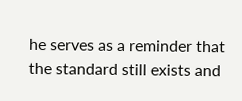he serves as a reminder that the standard still exists and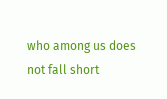who among us does not fall short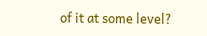of it at some level?